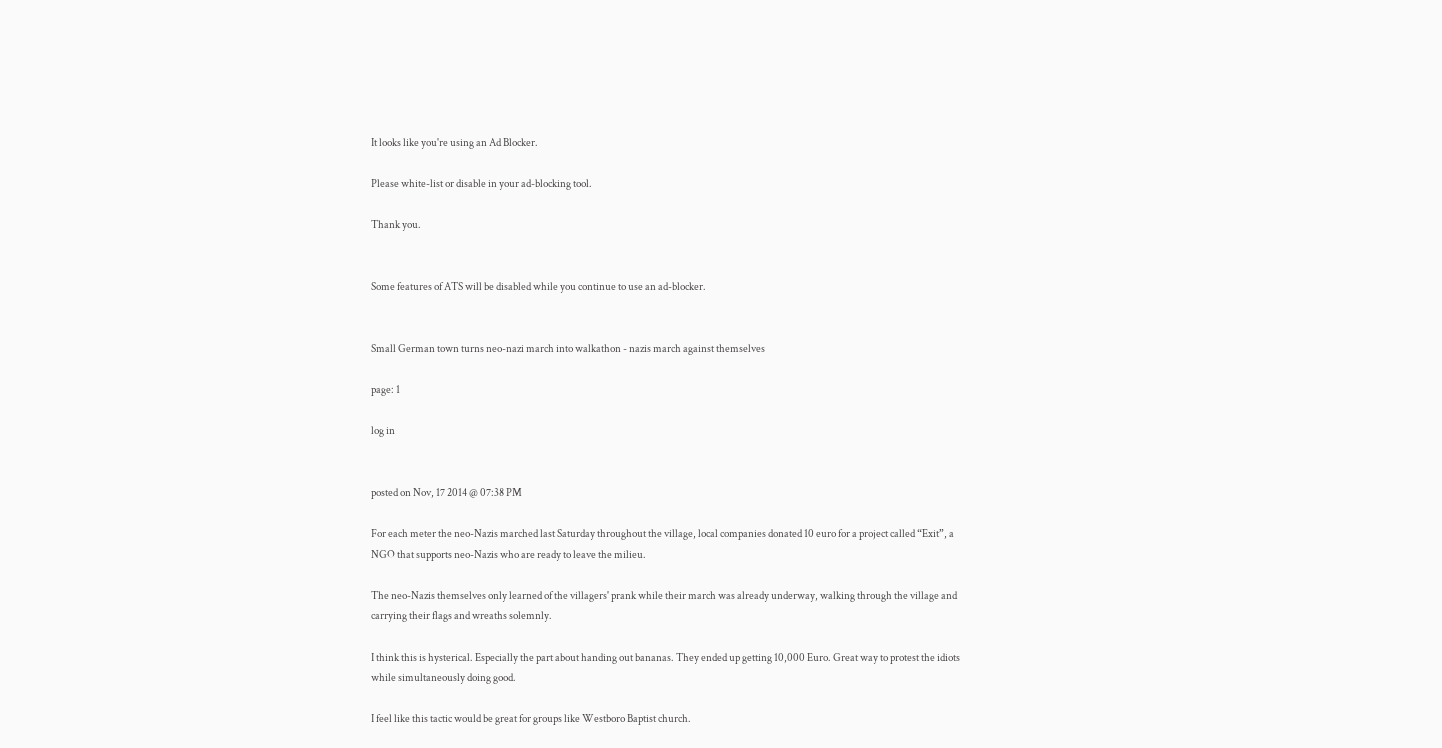It looks like you're using an Ad Blocker.

Please white-list or disable in your ad-blocking tool.

Thank you.


Some features of ATS will be disabled while you continue to use an ad-blocker.


Small German town turns neo-nazi march into walkathon - nazis march against themselves

page: 1

log in


posted on Nov, 17 2014 @ 07:38 PM

For each meter the neo-Nazis marched last Saturday throughout the village, local companies donated 10 euro for a project called “Exit”, a NGO that supports neo-Nazis who are ready to leave the milieu.

The neo-Nazis themselves only learned of the villagers' prank while their march was already underway, walking through the village and carrying their flags and wreaths solemnly.

I think this is hysterical. Especially the part about handing out bananas. They ended up getting 10,000 Euro. Great way to protest the idiots while simultaneously doing good.

I feel like this tactic would be great for groups like Westboro Baptist church.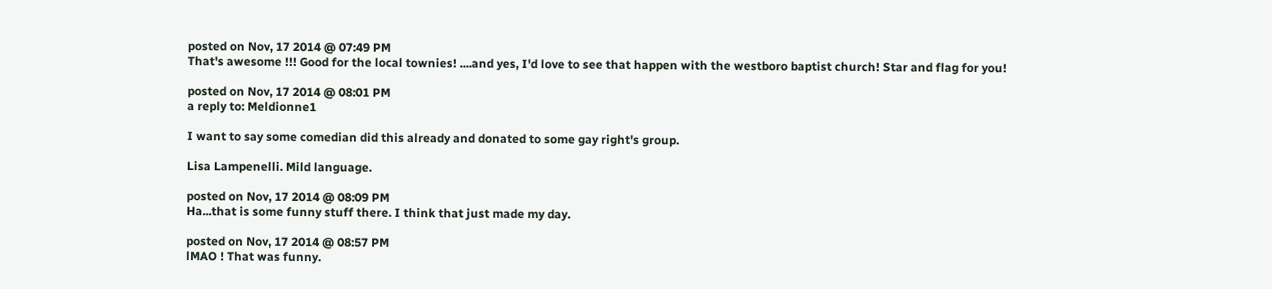posted on Nov, 17 2014 @ 07:49 PM
That's awesome !!! Good for the local townies! ....and yes, I'd love to see that happen with the westboro baptist church! Star and flag for you!

posted on Nov, 17 2014 @ 08:01 PM
a reply to: Meldionne1

I want to say some comedian did this already and donated to some gay right's group.

Lisa Lampenelli. Mild language.

posted on Nov, 17 2014 @ 08:09 PM
Ha...that is some funny stuff there. I think that just made my day.

posted on Nov, 17 2014 @ 08:57 PM
lMAO ! That was funny.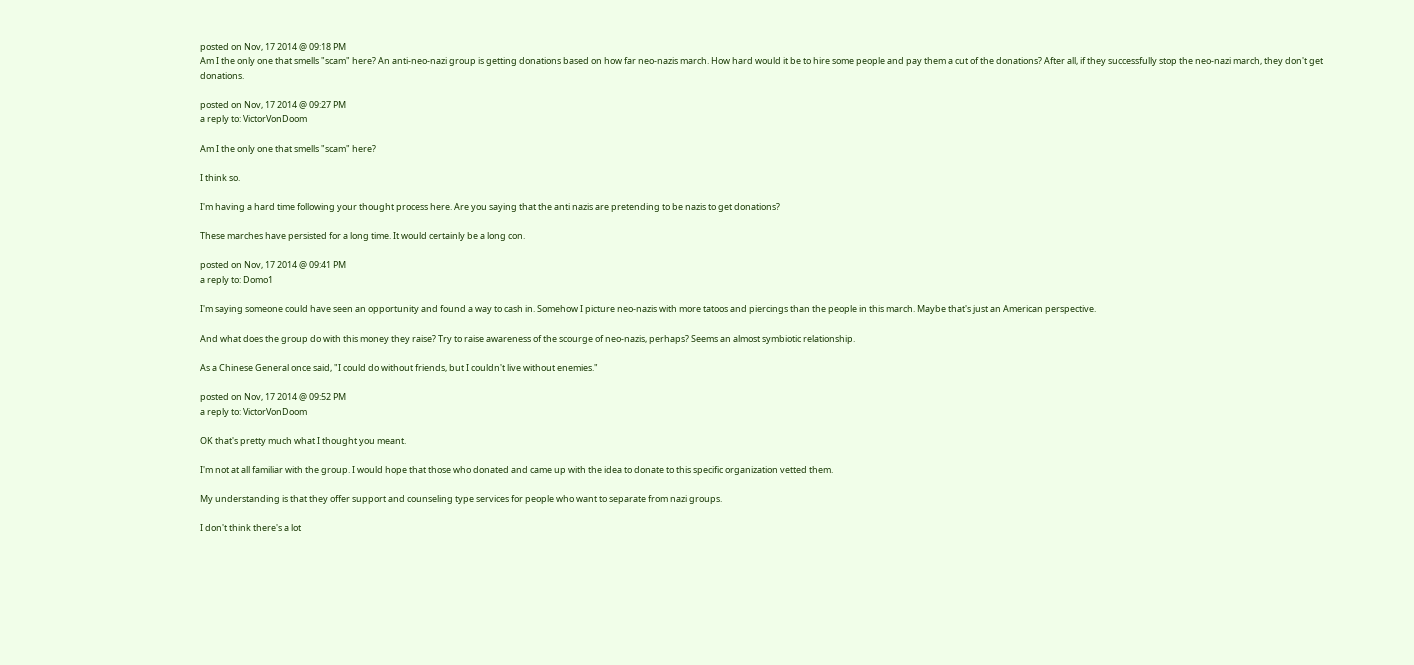posted on Nov, 17 2014 @ 09:18 PM
Am I the only one that smells "scam" here? An anti-neo-nazi group is getting donations based on how far neo-nazis march. How hard would it be to hire some people and pay them a cut of the donations? After all, if they successfully stop the neo-nazi march, they don't get donations.

posted on Nov, 17 2014 @ 09:27 PM
a reply to: VictorVonDoom

Am I the only one that smells "scam" here?

I think so.

I'm having a hard time following your thought process here. Are you saying that the anti nazis are pretending to be nazis to get donations?

These marches have persisted for a long time. It would certainly be a long con.

posted on Nov, 17 2014 @ 09:41 PM
a reply to: Domo1

I'm saying someone could have seen an opportunity and found a way to cash in. Somehow I picture neo-nazis with more tatoos and piercings than the people in this march. Maybe that's just an American perspective.

And what does the group do with this money they raise? Try to raise awareness of the scourge of neo-nazis, perhaps? Seems an almost symbiotic relationship.

As a Chinese General once said, "I could do without friends, but I couldn't live without enemies."

posted on Nov, 17 2014 @ 09:52 PM
a reply to: VictorVonDoom

OK that's pretty much what I thought you meant.

I'm not at all familiar with the group. I would hope that those who donated and came up with the idea to donate to this specific organization vetted them.

My understanding is that they offer support and counseling type services for people who want to separate from nazi groups.

I don't think there's a lot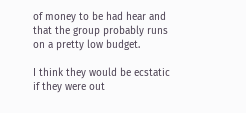of money to be had hear and that the group probably runs on a pretty low budget.

I think they would be ecstatic if they were out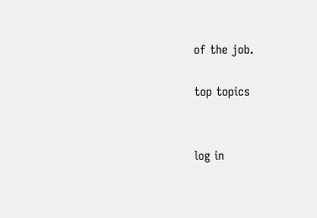of the job.

top topics


log in